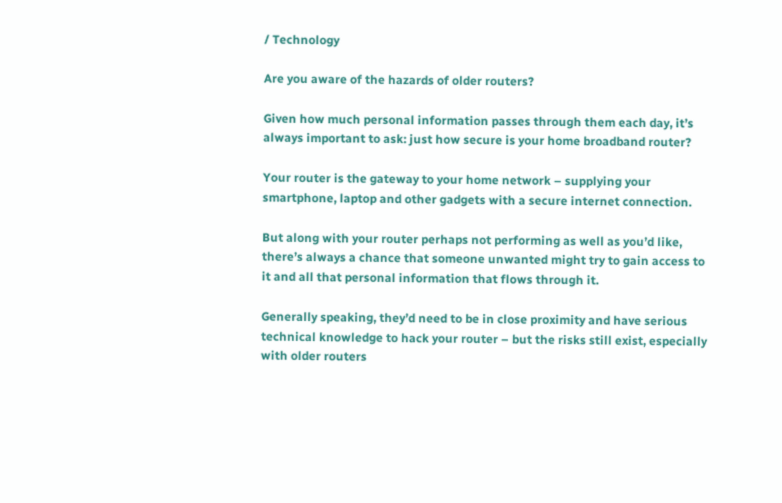/ Technology

Are you aware of the hazards of older routers?

Given how much personal information passes through them each day, it’s always important to ask: just how secure is your home broadband router?

Your router is the gateway to your home network – supplying your smartphone, laptop and other gadgets with a secure internet connection.

But along with your router perhaps not performing as well as you’d like, there’s always a chance that someone unwanted might try to gain access to it and all that personal information that flows through it.

Generally speaking, they’d need to be in close proximity and have serious technical knowledge to hack your router – but the risks still exist, especially with older routers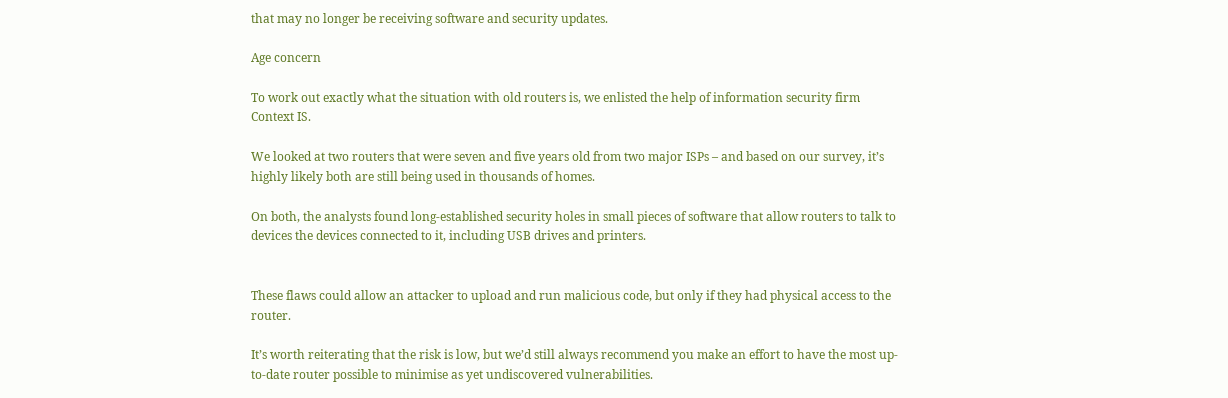that may no longer be receiving software and security updates.

Age concern

To work out exactly what the situation with old routers is, we enlisted the help of information security firm Context IS.

We looked at two routers that were seven and five years old from two major ISPs – and based on our survey, it’s highly likely both are still being used in thousands of homes.

On both, the analysts found long-established security holes in small pieces of software that allow routers to talk to devices the devices connected to it, including USB drives and printers.


These flaws could allow an attacker to upload and run malicious code, but only if they had physical access to the router.

It’s worth reiterating that the risk is low, but we’d still always recommend you make an effort to have the most up-to-date router possible to minimise as yet undiscovered vulnerabilities.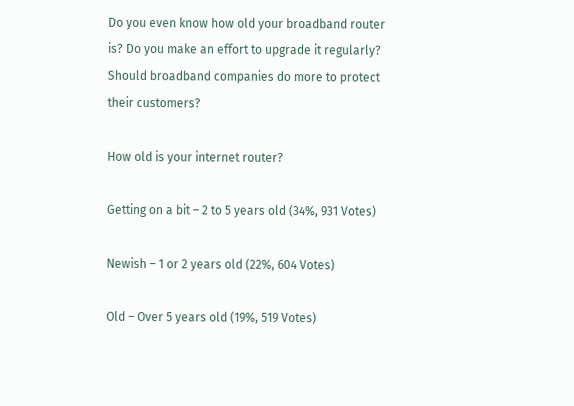Do you even know how old your broadband router is? Do you make an effort to upgrade it regularly? Should broadband companies do more to protect their customers?

How old is your internet router?

Getting on a bit – 2 to 5 years old (34%, 931 Votes)

Newish – 1 or 2 years old (22%, 604 Votes)

Old – Over 5 years old (19%, 519 Votes)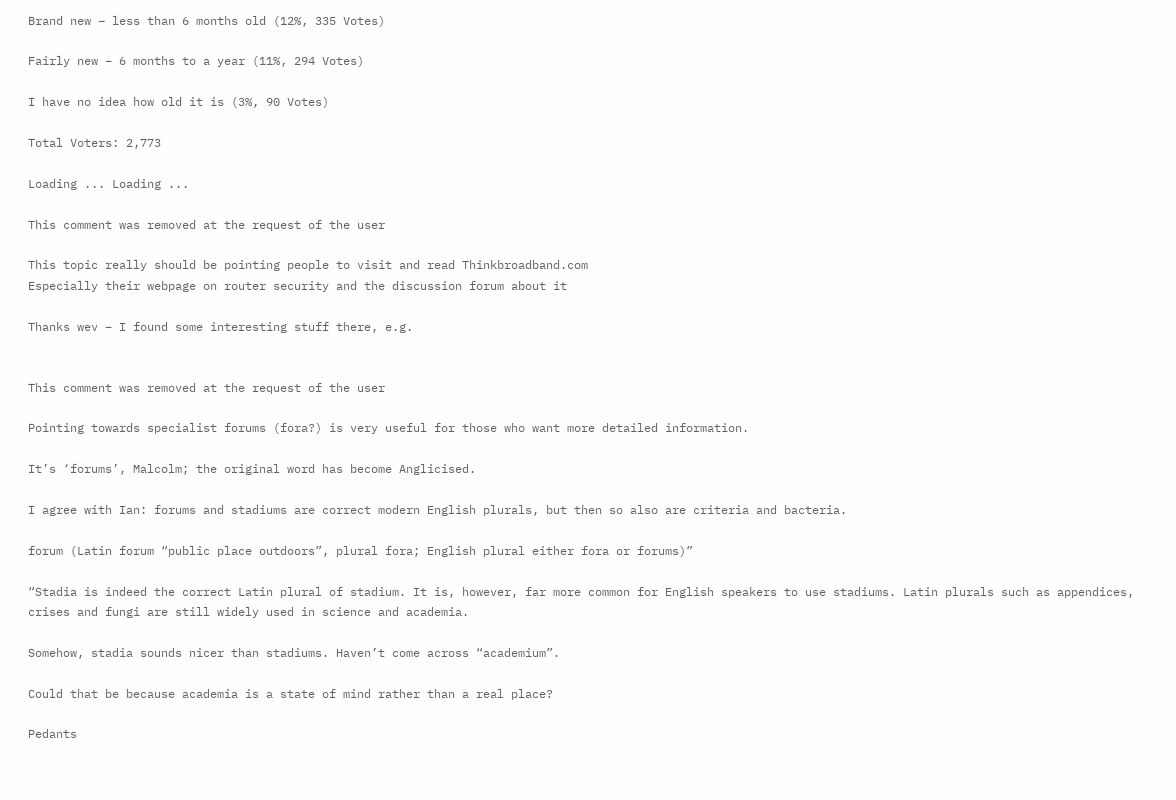Brand new – less than 6 months old (12%, 335 Votes)

Fairly new – 6 months to a year (11%, 294 Votes)

I have no idea how old it is (3%, 90 Votes)

Total Voters: 2,773

Loading ... Loading ...

This comment was removed at the request of the user

This topic really should be pointing people to visit and read Thinkbroadband.com
Especially their webpage on router security and the discussion forum about it

Thanks wev – I found some interesting stuff there, e.g.


This comment was removed at the request of the user

Pointing towards specialist forums (fora?) is very useful for those who want more detailed information.

It’s ‘forums’, Malcolm; the original word has become Anglicised.

I agree with Ian: forums and stadiums are correct modern English plurals, but then so also are criteria and bacteria.

forum (Latin forum “public place outdoors”, plural fora; English plural either fora or forums)”

“Stadia is indeed the correct Latin plural of stadium. It is, however, far more common for English speakers to use stadiums. Latin plurals such as appendices, crises and fungi are still widely used in science and academia.

Somehow, stadia sounds nicer than stadiums. Haven’t come across “academium”.

Could that be because academia is a state of mind rather than a real place?

Pedants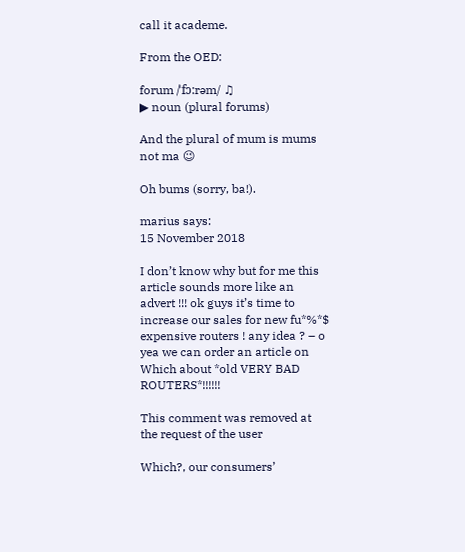call it academe.

From the OED:

forum /ˈfɔ:rəm/ ♫
▶ noun (plural forums)

And the plural of mum is mums not ma 😉

Oh bums (sorry, ba!).

marius says:
15 November 2018

I don’t know why but for me this article sounds more like an advert !!! ok guys it’s time to increase our sales for new fu*%*$ expensive routers ! any idea ? – o yea we can order an article on Which about *old VERY BAD ROUTERS*!!!!!!

This comment was removed at the request of the user

Which?, our consumers’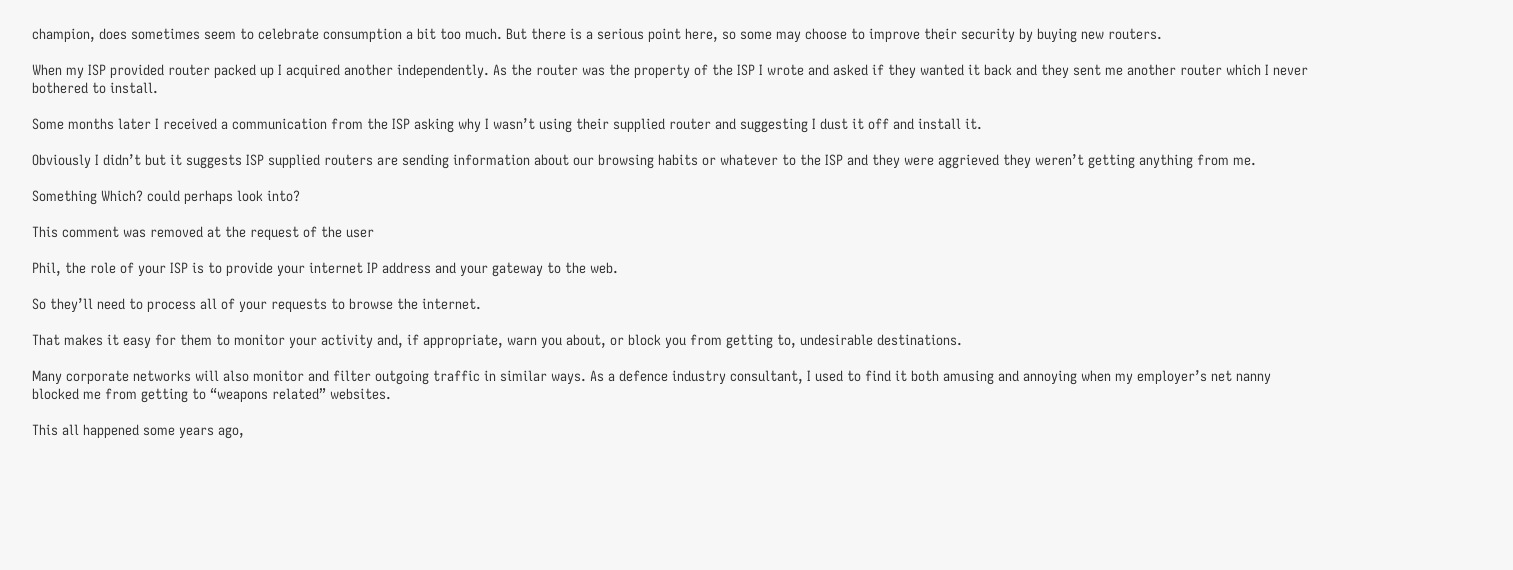champion, does sometimes seem to celebrate consumption a bit too much. But there is a serious point here, so some may choose to improve their security by buying new routers.

When my ISP provided router packed up I acquired another independently. As the router was the property of the ISP I wrote and asked if they wanted it back and they sent me another router which I never bothered to install.

Some months later I received a communication from the ISP asking why I wasn’t using their supplied router and suggesting I dust it off and install it.

Obviously I didn’t but it suggests ISP supplied routers are sending information about our browsing habits or whatever to the ISP and they were aggrieved they weren’t getting anything from me.

Something Which? could perhaps look into?

This comment was removed at the request of the user

Phil, the role of your ISP is to provide your internet IP address and your gateway to the web.

So they’ll need to process all of your requests to browse the internet.

That makes it easy for them to monitor your activity and, if appropriate, warn you about, or block you from getting to, undesirable destinations.

Many corporate networks will also monitor and filter outgoing traffic in similar ways. As a defence industry consultant, I used to find it both amusing and annoying when my employer’s net nanny blocked me from getting to “weapons related” websites.

This all happened some years ago,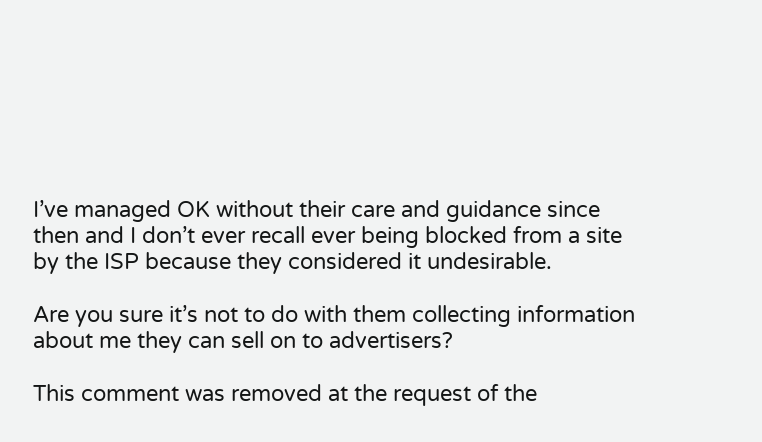I’ve managed OK without their care and guidance since then and I don’t ever recall ever being blocked from a site by the ISP because they considered it undesirable.

Are you sure it’s not to do with them collecting information about me they can sell on to advertisers?

This comment was removed at the request of the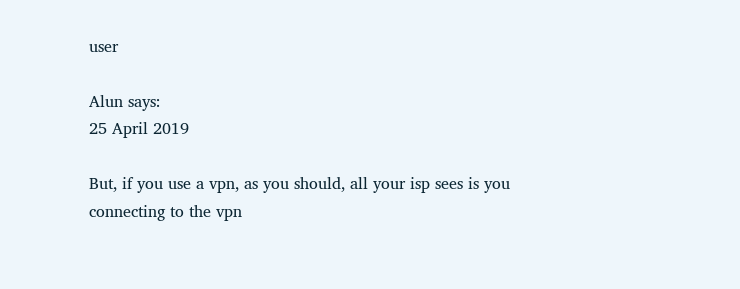user

Alun says:
25 April 2019

But, if you use a vpn, as you should, all your isp sees is you connecting to the vpn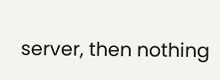server, then nothing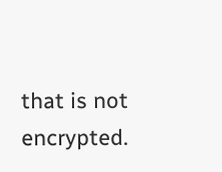that is not encrypted.